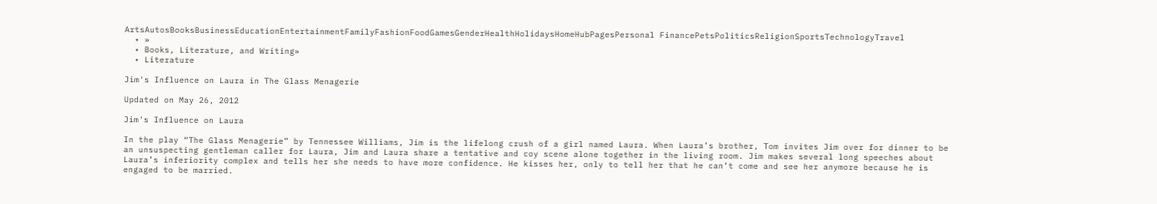ArtsAutosBooksBusinessEducationEntertainmentFamilyFashionFoodGamesGenderHealthHolidaysHomeHubPagesPersonal FinancePetsPoliticsReligionSportsTechnologyTravel
  • »
  • Books, Literature, and Writing»
  • Literature

Jim's Influence on Laura in The Glass Menagerie

Updated on May 26, 2012

Jim's Influence on Laura

In the play “The Glass Menagerie” by Tennessee Williams, Jim is the lifelong crush of a girl named Laura. When Laura’s brother, Tom invites Jim over for dinner to be an unsuspecting gentleman caller for Laura, Jim and Laura share a tentative and coy scene alone together in the living room. Jim makes several long speeches about Laura’s inferiority complex and tells her she needs to have more confidence. He kisses her, only to tell her that he can’t come and see her anymore because he is engaged to be married.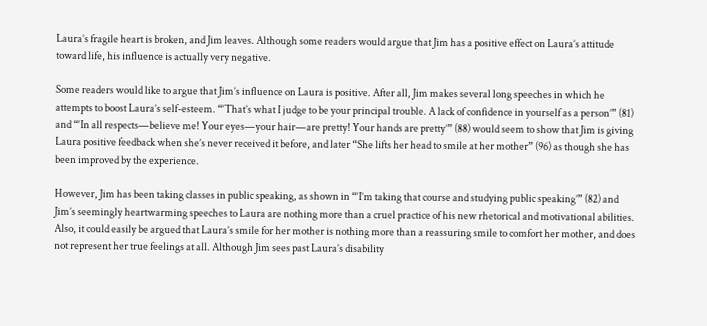Laura’s fragile heart is broken, and Jim leaves. Although some readers would argue that Jim has a positive effect on Laura’s attitude toward life, his influence is actually very negative.

Some readers would like to argue that Jim’s influence on Laura is positive. After all, Jim makes several long speeches in which he attempts to boost Laura’s self-esteem. “‘That’s what I judge to be your principal trouble. A lack of confidence in yourself as a person’” (81) and “‘In all respects—believe me! Your eyes—your hair—are pretty! Your hands are pretty’” (88) would seem to show that Jim is giving Laura positive feedback when she’s never received it before, and later “She lifts her head to smile at her mother” (96) as though she has been improved by the experience.

However, Jim has been taking classes in public speaking, as shown in “‘I’m taking that course and studying public speaking’” (82) and Jim’s seemingly heartwarming speeches to Laura are nothing more than a cruel practice of his new rhetorical and motivational abilities. Also, it could easily be argued that Laura’s smile for her mother is nothing more than a reassuring smile to comfort her mother, and does not represent her true feelings at all. Although Jim sees past Laura’s disability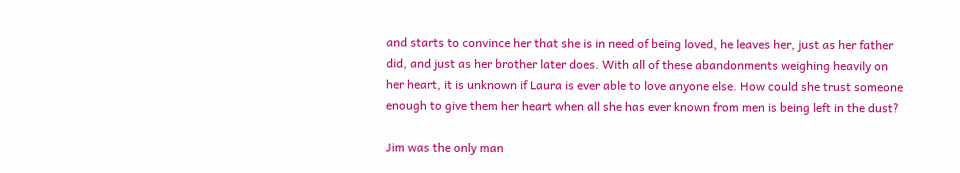and starts to convince her that she is in need of being loved, he leaves her, just as her father did, and just as her brother later does. With all of these abandonments weighing heavily on her heart, it is unknown if Laura is ever able to love anyone else. How could she trust someone enough to give them her heart when all she has ever known from men is being left in the dust?

Jim was the only man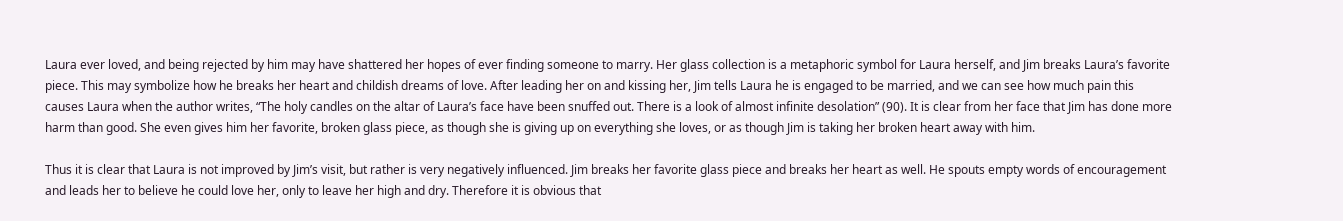Laura ever loved, and being rejected by him may have shattered her hopes of ever finding someone to marry. Her glass collection is a metaphoric symbol for Laura herself, and Jim breaks Laura’s favorite piece. This may symbolize how he breaks her heart and childish dreams of love. After leading her on and kissing her, Jim tells Laura he is engaged to be married, and we can see how much pain this causes Laura when the author writes, “The holy candles on the altar of Laura’s face have been snuffed out. There is a look of almost infinite desolation” (90). It is clear from her face that Jim has done more harm than good. She even gives him her favorite, broken glass piece, as though she is giving up on everything she loves, or as though Jim is taking her broken heart away with him.

Thus it is clear that Laura is not improved by Jim’s visit, but rather is very negatively influenced. Jim breaks her favorite glass piece and breaks her heart as well. He spouts empty words of encouragement and leads her to believe he could love her, only to leave her high and dry. Therefore it is obvious that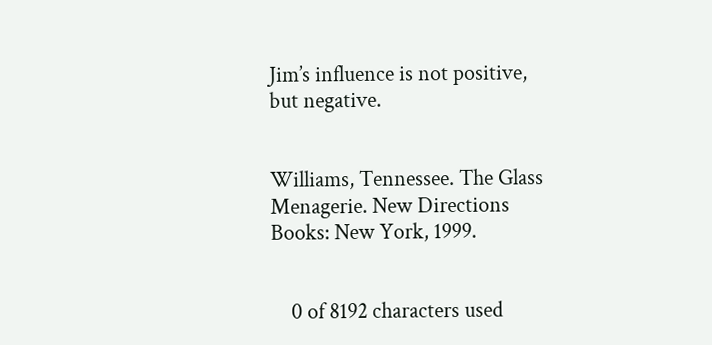Jim’s influence is not positive, but negative.


Williams, Tennessee. The Glass Menagerie. New Directions Books: New York, 1999.


    0 of 8192 characters used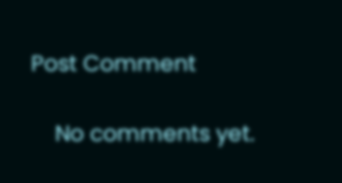Post Comment

    No comments yet.